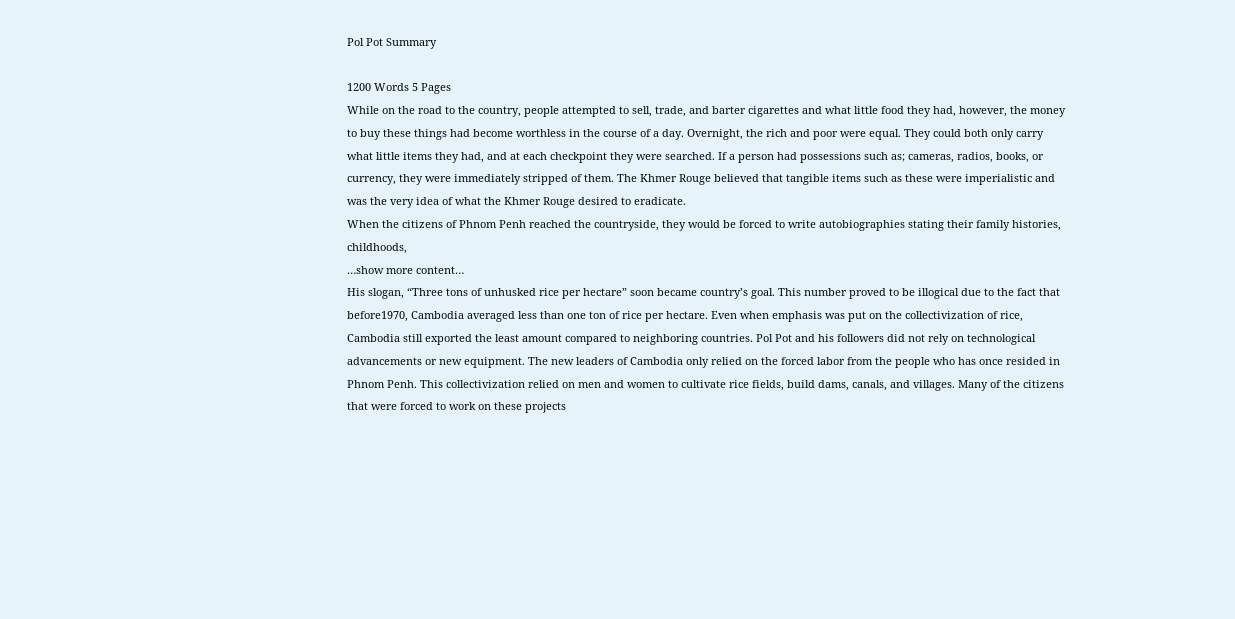Pol Pot Summary

1200 Words 5 Pages
While on the road to the country, people attempted to sell, trade, and barter cigarettes and what little food they had, however, the money to buy these things had become worthless in the course of a day. Overnight, the rich and poor were equal. They could both only carry what little items they had, and at each checkpoint they were searched. If a person had possessions such as; cameras, radios, books, or currency, they were immediately stripped of them. The Khmer Rouge believed that tangible items such as these were imperialistic and was the very idea of what the Khmer Rouge desired to eradicate.
When the citizens of Phnom Penh reached the countryside, they would be forced to write autobiographies stating their family histories, childhoods,
…show more content…
His slogan, “Three tons of unhusked rice per hectare” soon became country’s goal. This number proved to be illogical due to the fact that before1970, Cambodia averaged less than one ton of rice per hectare. Even when emphasis was put on the collectivization of rice, Cambodia still exported the least amount compared to neighboring countries. Pol Pot and his followers did not rely on technological advancements or new equipment. The new leaders of Cambodia only relied on the forced labor from the people who has once resided in Phnom Penh. This collectivization relied on men and women to cultivate rice fields, build dams, canals, and villages. Many of the citizens that were forced to work on these projects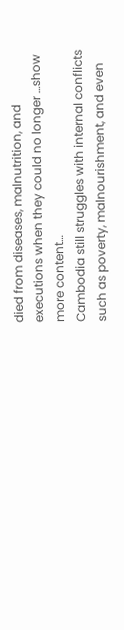died from diseases, malnutrition, and executions when they could no longer …show more content…
Cambodia still struggles with internal conflicts such as poverty, malnourishment, and even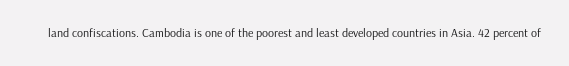land confiscations. Cambodia is one of the poorest and least developed countries in Asia. 42 percent of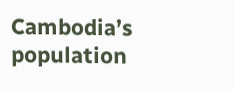Cambodia’s population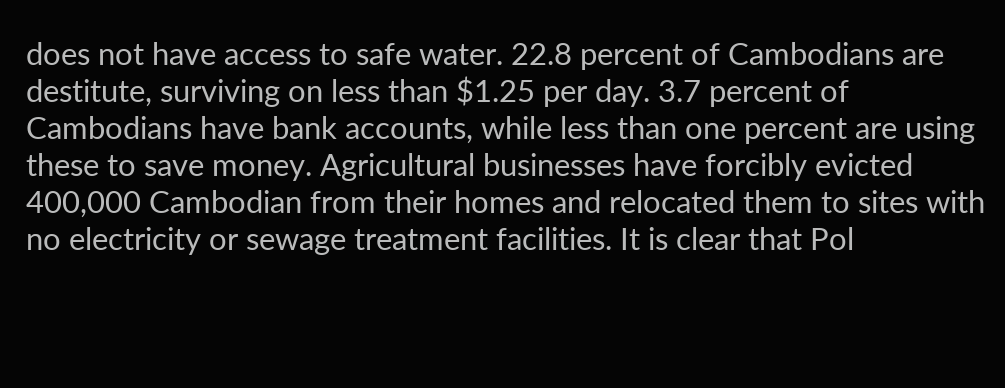does not have access to safe water. 22.8 percent of Cambodians are destitute, surviving on less than $1.25 per day. 3.7 percent of Cambodians have bank accounts, while less than one percent are using these to save money. Agricultural businesses have forcibly evicted 400,000 Cambodian from their homes and relocated them to sites with no electricity or sewage treatment facilities. It is clear that Pol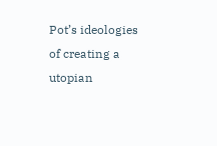Pot’s ideologies of creating a utopian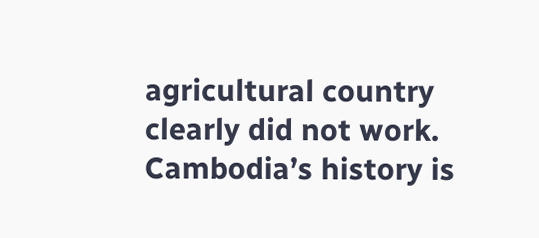agricultural country clearly did not work. Cambodia’s history is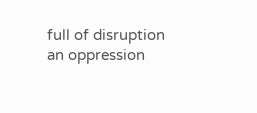full of disruption an oppression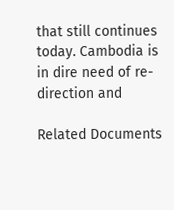that still continues today. Cambodia is in dire need of re-direction and

Related Documents